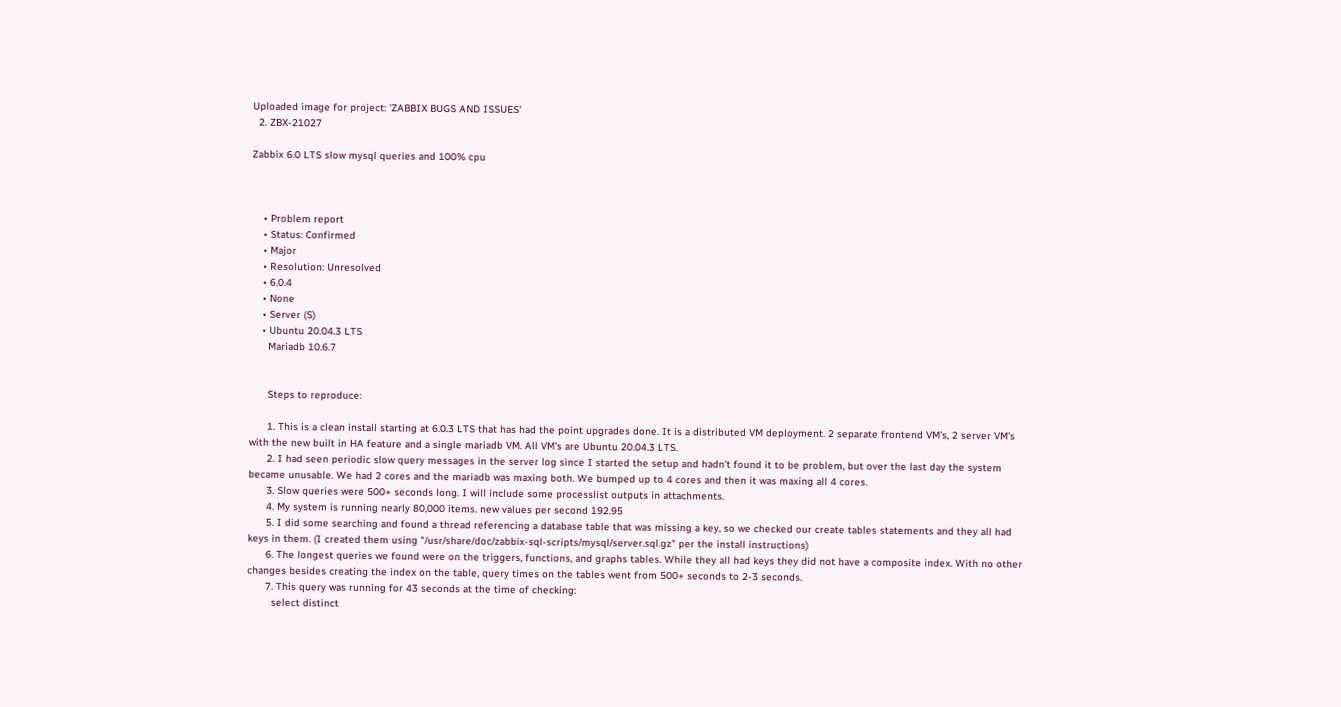Uploaded image for project: 'ZABBIX BUGS AND ISSUES'
  2. ZBX-21027

Zabbix 6.0 LTS slow mysql queries and 100% cpu



    • Problem report
    • Status: Confirmed
    • Major
    • Resolution: Unresolved
    • 6.0.4
    • None
    • Server (S)
    • Ubuntu 20.04.3 LTS
      Mariadb 10.6.7


      Steps to reproduce:

      1. This is a clean install starting at 6.0.3 LTS that has had the point upgrades done. It is a distributed VM deployment. 2 separate frontend VM's, 2 server VM's with the new built in HA feature and a single mariadb VM. All VM's are Ubuntu 20.04.3 LTS.
      2. I had seen periodic slow query messages in the server log since I started the setup and hadn't found it to be problem, but over the last day the system became unusable. We had 2 cores and the mariadb was maxing both. We bumped up to 4 cores and then it was maxing all 4 cores.
      3. Slow queries were 500+ seconds long. I will include some processlist outputs in attachments.
      4. My system is running nearly 80,000 items. new values per second 192.95
      5. I did some searching and found a thread referencing a database table that was missing a key, so we checked our create tables statements and they all had keys in them. (I created them using "/usr/share/doc/zabbix-sql-scripts/mysql/server.sql.gz" per the install instructions)
      6. The longest queries we found were on the triggers, functions, and graphs tables. While they all had keys they did not have a composite index. With no other changes besides creating the index on the table, query times on the tables went from 500+ seconds to 2-3 seconds.
      7. This query was running for 43 seconds at the time of checking:
        select distinct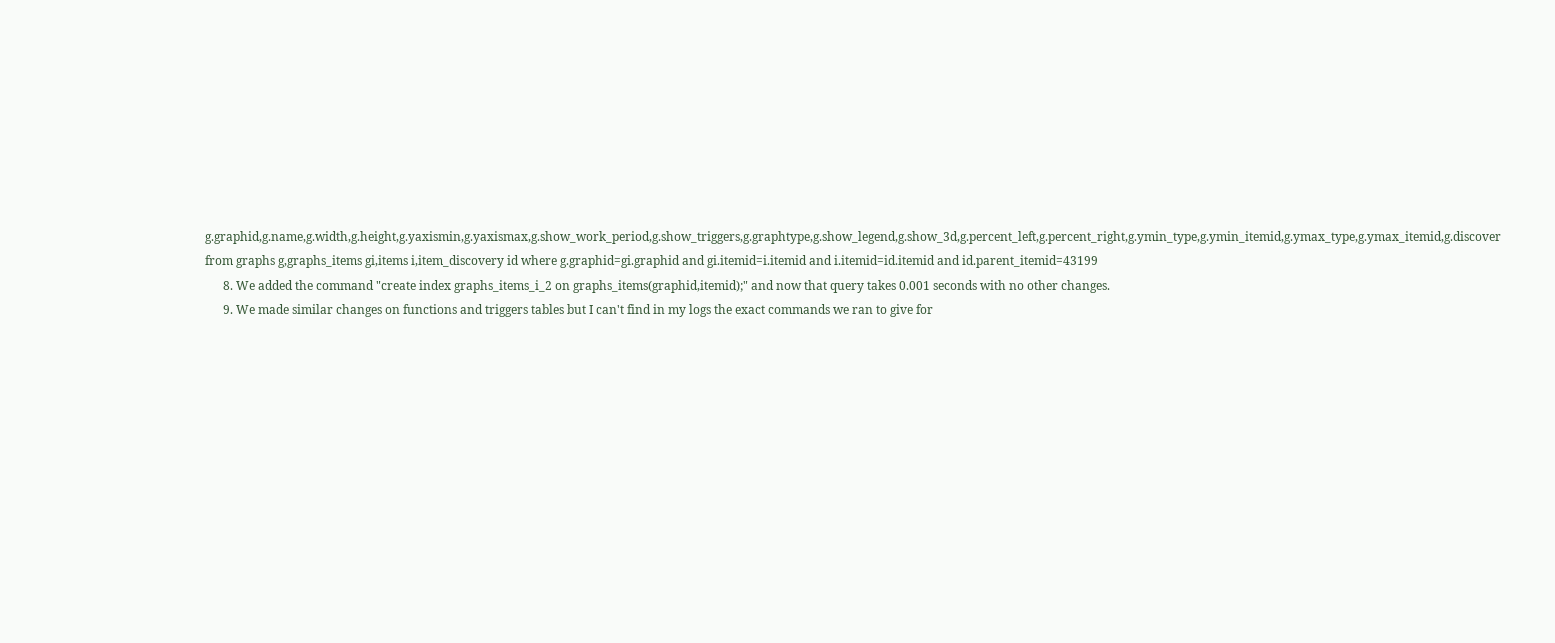g.graphid,g.name,g.width,g.height,g.yaxismin,g.yaxismax,g.show_work_period,g.show_triggers,g.graphtype,g.show_legend,g.show_3d,g.percent_left,g.percent_right,g.ymin_type,g.ymin_itemid,g.ymax_type,g.ymax_itemid,g.discover from graphs g,graphs_items gi,items i,item_discovery id where g.graphid=gi.graphid and gi.itemid=i.itemid and i.itemid=id.itemid and id.parent_itemid=43199
      8. We added the command "create index graphs_items_i_2 on graphs_items(graphid,itemid);" and now that query takes 0.001 seconds with no other changes.
      9. We made similar changes on functions and triggers tables but I can't find in my logs the exact commands we ran to give for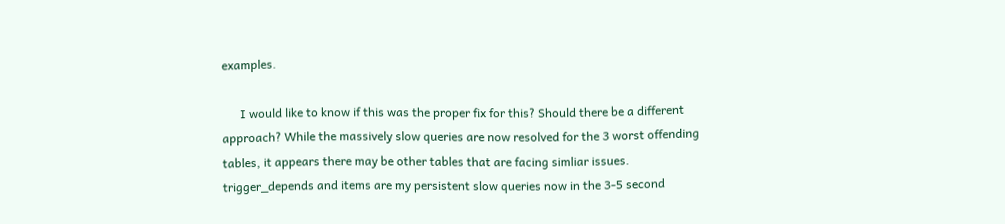examples.

      I would like to know if this was the proper fix for this? Should there be a different approach? While the massively slow queries are now resolved for the 3 worst offending tables, it appears there may be other tables that are facing simliar issues. trigger_depends and items are my persistent slow queries now in the 3-5 second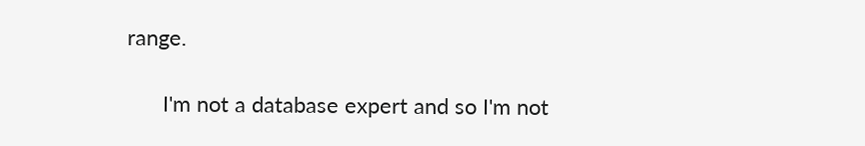range.

      I'm not a database expert and so I'm not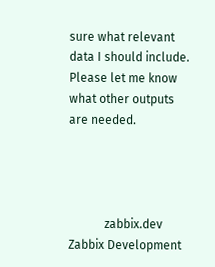sure what relevant data I should include. Please let me know what other outputs are needed.




            zabbix.dev Zabbix Development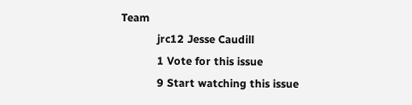Team
            jrc12 Jesse Caudill
            1 Vote for this issue
            9 Start watching this issue